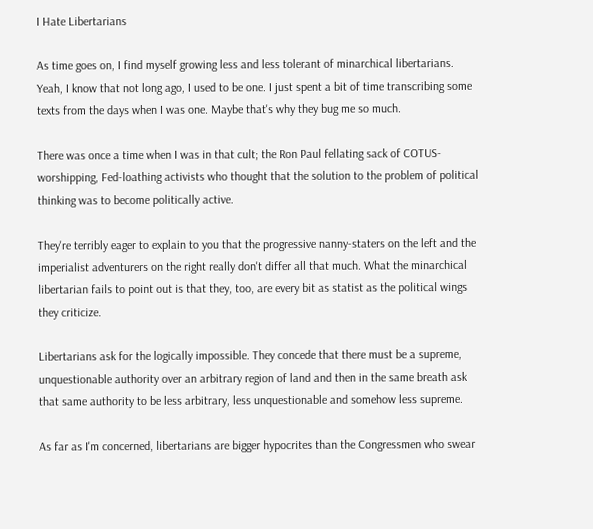I Hate Libertarians

As time goes on, I find myself growing less and less tolerant of minarchical libertarians. Yeah, I know that not long ago, I used to be one. I just spent a bit of time transcribing some texts from the days when I was one. Maybe that's why they bug me so much.

There was once a time when I was in that cult; the Ron Paul fellating sack of COTUS-worshipping, Fed-loathing activists who thought that the solution to the problem of political thinking was to become politically active.

They're terribly eager to explain to you that the progressive nanny-staters on the left and the imperialist adventurers on the right really don't differ all that much. What the minarchical libertarian fails to point out is that they, too, are every bit as statist as the political wings they criticize.

Libertarians ask for the logically impossible. They concede that there must be a supreme, unquestionable authority over an arbitrary region of land and then in the same breath ask that same authority to be less arbitrary, less unquestionable and somehow less supreme.

As far as I'm concerned, libertarians are bigger hypocrites than the Congressmen who swear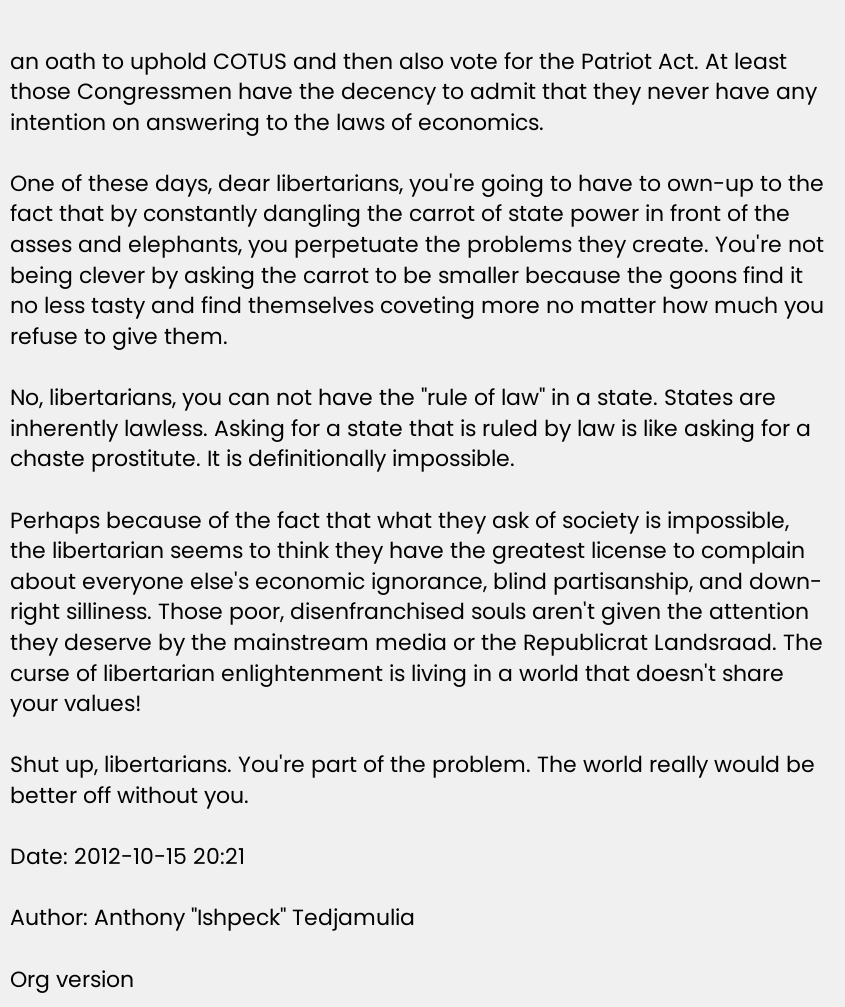an oath to uphold COTUS and then also vote for the Patriot Act. At least those Congressmen have the decency to admit that they never have any intention on answering to the laws of economics.

One of these days, dear libertarians, you're going to have to own-up to the fact that by constantly dangling the carrot of state power in front of the asses and elephants, you perpetuate the problems they create. You're not being clever by asking the carrot to be smaller because the goons find it no less tasty and find themselves coveting more no matter how much you refuse to give them.

No, libertarians, you can not have the "rule of law" in a state. States are inherently lawless. Asking for a state that is ruled by law is like asking for a chaste prostitute. It is definitionally impossible.

Perhaps because of the fact that what they ask of society is impossible, the libertarian seems to think they have the greatest license to complain about everyone else's economic ignorance, blind partisanship, and down-right silliness. Those poor, disenfranchised souls aren't given the attention they deserve by the mainstream media or the Republicrat Landsraad. The curse of libertarian enlightenment is living in a world that doesn't share your values!

Shut up, libertarians. You're part of the problem. The world really would be better off without you.

Date: 2012-10-15 20:21

Author: Anthony "Ishpeck" Tedjamulia

Org version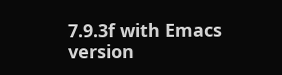7.9.3f with Emacs version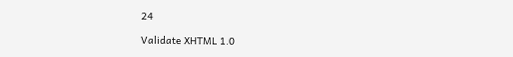24

Validate XHTML 1.0